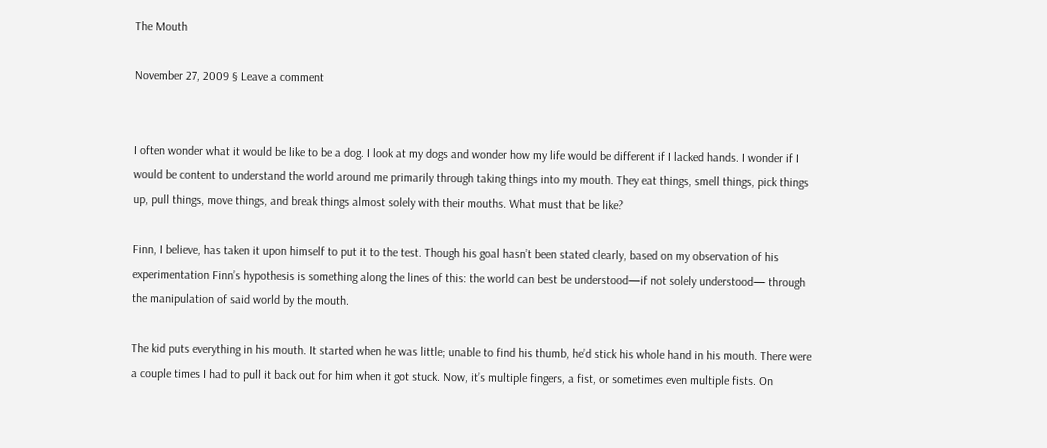The Mouth

November 27, 2009 § Leave a comment


I often wonder what it would be like to be a dog. I look at my dogs and wonder how my life would be different if I lacked hands. I wonder if I would be content to understand the world around me primarily through taking things into my mouth. They eat things, smell things, pick things up, pull things, move things, and break things almost solely with their mouths. What must that be like?

Finn, I believe, has taken it upon himself to put it to the test. Though his goal hasn’t been stated clearly, based on my observation of his experimentation Finn’s hypothesis is something along the lines of this: the world can best be understood—if not solely understood— through the manipulation of said world by the mouth.

The kid puts everything in his mouth. It started when he was little; unable to find his thumb, he’d stick his whole hand in his mouth. There were a couple times I had to pull it back out for him when it got stuck. Now, it’s multiple fingers, a fist, or sometimes even multiple fists. On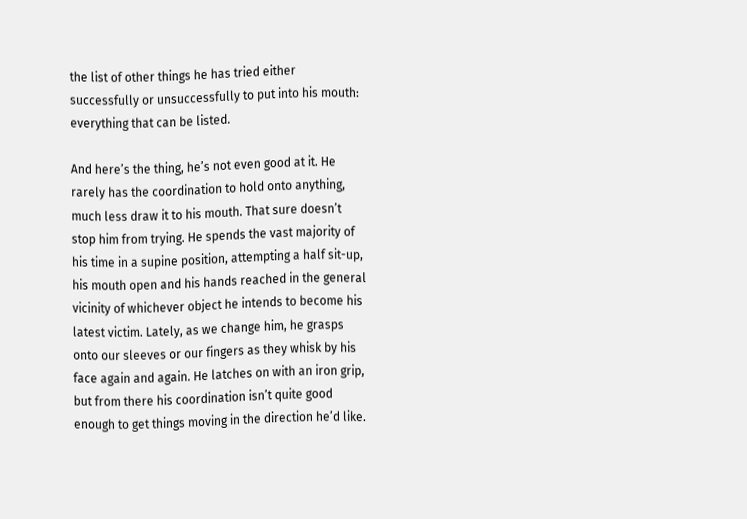the list of other things he has tried either successfully or unsuccessfully to put into his mouth: everything that can be listed.

And here’s the thing, he’s not even good at it. He rarely has the coordination to hold onto anything, much less draw it to his mouth. That sure doesn’t stop him from trying. He spends the vast majority of his time in a supine position, attempting a half sit-up, his mouth open and his hands reached in the general vicinity of whichever object he intends to become his latest victim. Lately, as we change him, he grasps onto our sleeves or our fingers as they whisk by his face again and again. He latches on with an iron grip, but from there his coordination isn’t quite good enough to get things moving in the direction he’d like.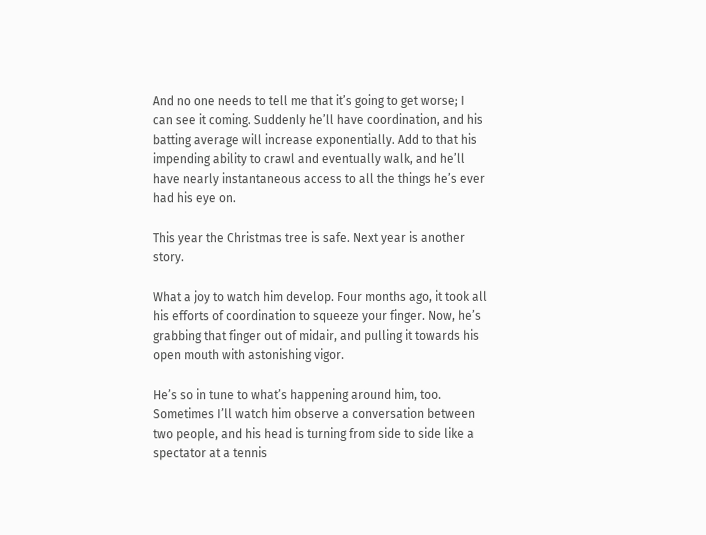And no one needs to tell me that it’s going to get worse; I can see it coming. Suddenly he’ll have coordination, and his batting average will increase exponentially. Add to that his impending ability to crawl and eventually walk, and he’ll have nearly instantaneous access to all the things he’s ever had his eye on.

This year the Christmas tree is safe. Next year is another story.

What a joy to watch him develop. Four months ago, it took all his efforts of coordination to squeeze your finger. Now, he’s grabbing that finger out of midair, and pulling it towards his open mouth with astonishing vigor.

He’s so in tune to what’s happening around him, too. Sometimes I’ll watch him observe a conversation between two people, and his head is turning from side to side like a spectator at a tennis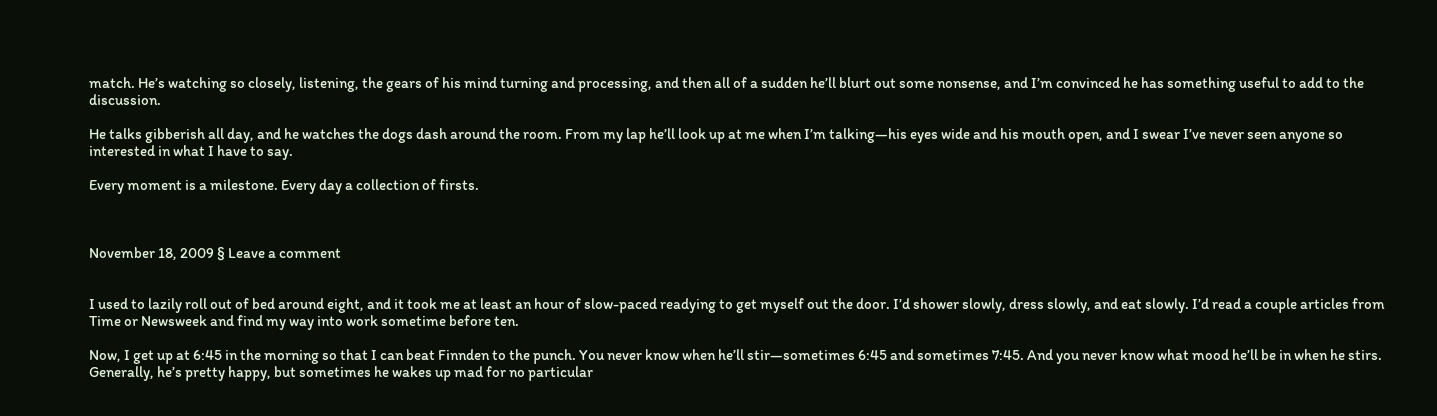match. He’s watching so closely, listening, the gears of his mind turning and processing, and then all of a sudden he’ll blurt out some nonsense, and I’m convinced he has something useful to add to the discussion.

He talks gibberish all day, and he watches the dogs dash around the room. From my lap he’ll look up at me when I’m talking—his eyes wide and his mouth open, and I swear I’ve never seen anyone so interested in what I have to say.

Every moment is a milestone. Every day a collection of firsts.



November 18, 2009 § Leave a comment


I used to lazily roll out of bed around eight, and it took me at least an hour of slow-paced readying to get myself out the door. I’d shower slowly, dress slowly, and eat slowly. I’d read a couple articles from Time or Newsweek and find my way into work sometime before ten.

Now, I get up at 6:45 in the morning so that I can beat Finnden to the punch. You never know when he’ll stir—sometimes 6:45 and sometimes 7:45. And you never know what mood he’ll be in when he stirs. Generally, he’s pretty happy, but sometimes he wakes up mad for no particular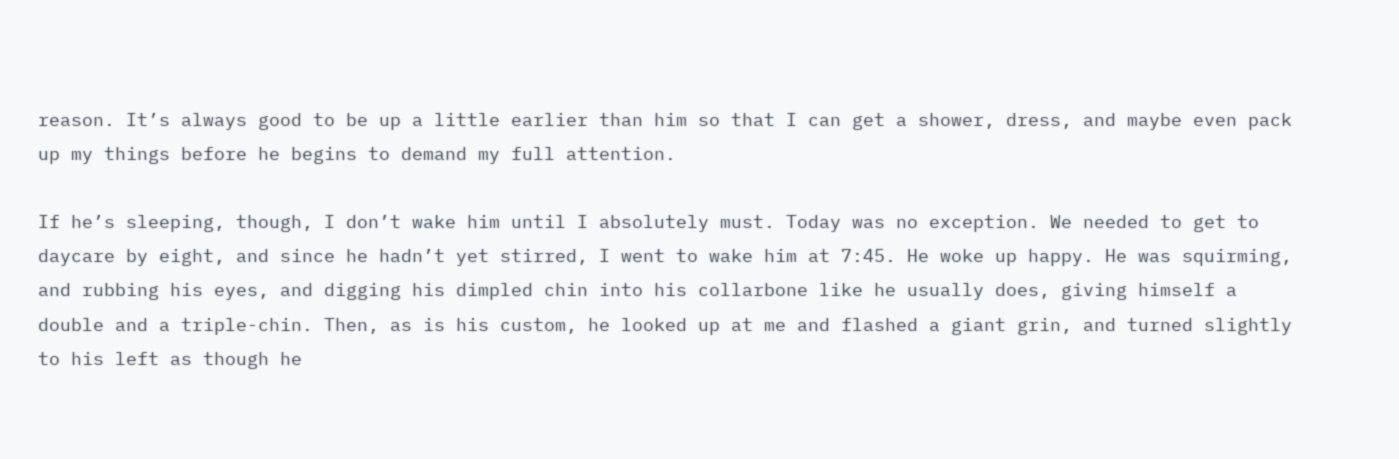reason. It’s always good to be up a little earlier than him so that I can get a shower, dress, and maybe even pack up my things before he begins to demand my full attention.

If he’s sleeping, though, I don’t wake him until I absolutely must. Today was no exception. We needed to get to daycare by eight, and since he hadn’t yet stirred, I went to wake him at 7:45. He woke up happy. He was squirming, and rubbing his eyes, and digging his dimpled chin into his collarbone like he usually does, giving himself a double and a triple-chin. Then, as is his custom, he looked up at me and flashed a giant grin, and turned slightly to his left as though he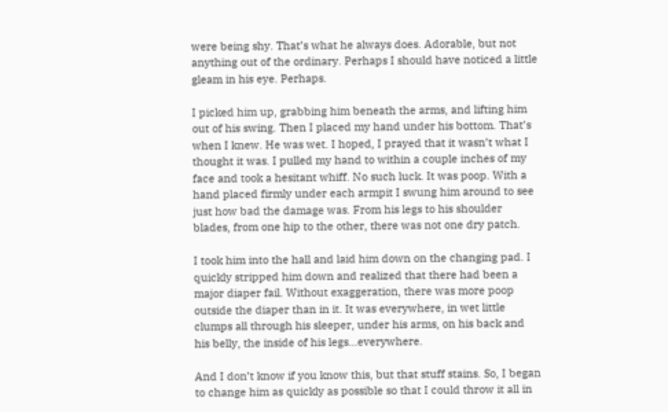were being shy. That’s what he always does. Adorable, but not anything out of the ordinary. Perhaps I should have noticed a little gleam in his eye. Perhaps.

I picked him up, grabbing him beneath the arms, and lifting him out of his swing. Then I placed my hand under his bottom. That’s when I knew. He was wet. I hoped, I prayed that it wasn’t what I thought it was. I pulled my hand to within a couple inches of my face and took a hesitant whiff. No such luck. It was poop. With a hand placed firmly under each armpit I swung him around to see just how bad the damage was. From his legs to his shoulder blades, from one hip to the other, there was not one dry patch.

I took him into the hall and laid him down on the changing pad. I quickly stripped him down and realized that there had been a major diaper fail. Without exaggeration, there was more poop outside the diaper than in it. It was everywhere, in wet little clumps all through his sleeper, under his arms, on his back and his belly, the inside of his legs…everywhere.

And I don’t know if you know this, but that stuff stains. So, I began to change him as quickly as possible so that I could throw it all in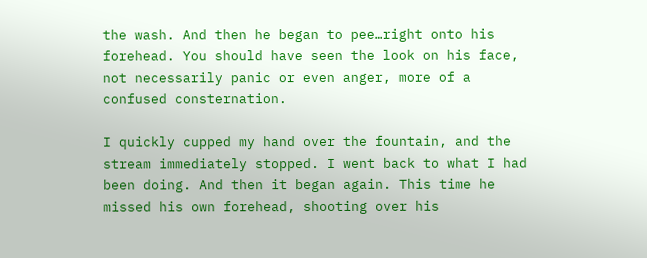the wash. And then he began to pee…right onto his forehead. You should have seen the look on his face, not necessarily panic or even anger, more of a confused consternation.

I quickly cupped my hand over the fountain, and the stream immediately stopped. I went back to what I had been doing. And then it began again. This time he missed his own forehead, shooting over his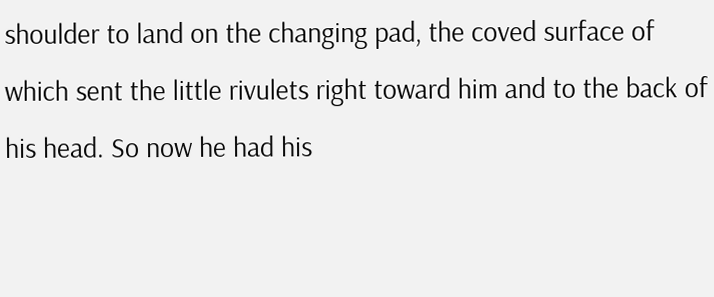shoulder to land on the changing pad, the coved surface of which sent the little rivulets right toward him and to the back of his head. So now he had his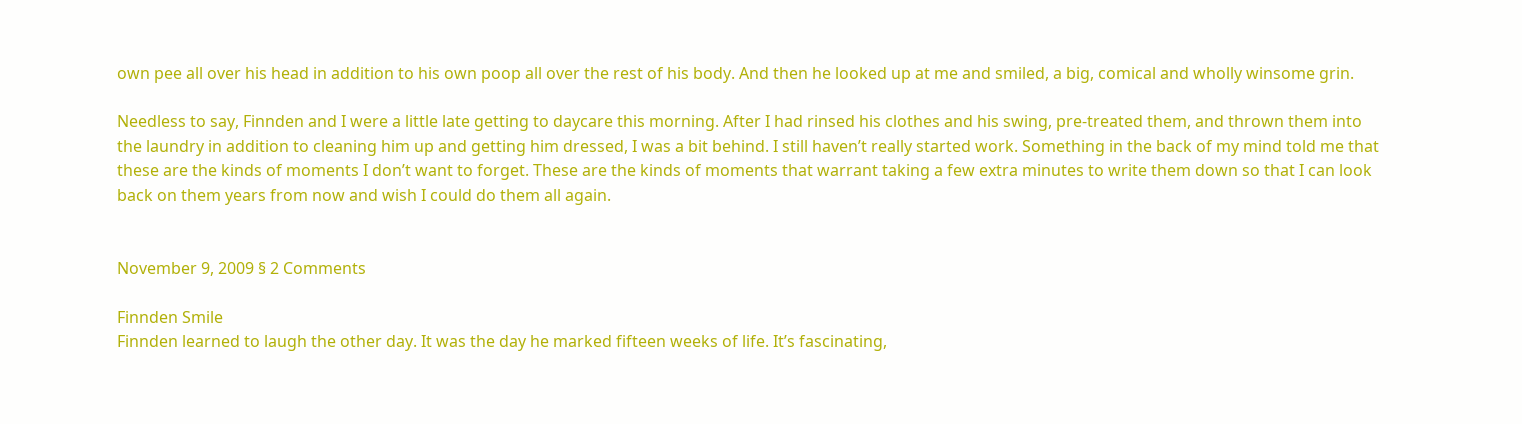own pee all over his head in addition to his own poop all over the rest of his body. And then he looked up at me and smiled, a big, comical and wholly winsome grin.

Needless to say, Finnden and I were a little late getting to daycare this morning. After I had rinsed his clothes and his swing, pre-treated them, and thrown them into the laundry in addition to cleaning him up and getting him dressed, I was a bit behind. I still haven’t really started work. Something in the back of my mind told me that these are the kinds of moments I don’t want to forget. These are the kinds of moments that warrant taking a few extra minutes to write them down so that I can look back on them years from now and wish I could do them all again.


November 9, 2009 § 2 Comments

Finnden Smile
Finnden learned to laugh the other day. It was the day he marked fifteen weeks of life. It’s fascinating,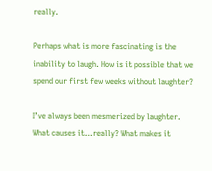really.

Perhaps what is more fascinating is the inability to laugh. How is it possible that we spend our first few weeks without laughter?

I’ve always been mesmerized by laughter. What causes it…really? What makes it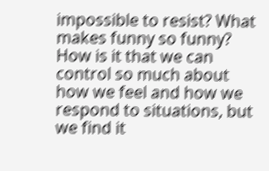impossible to resist? What makes funny so funny? How is it that we can control so much about how we feel and how we respond to situations, but we find it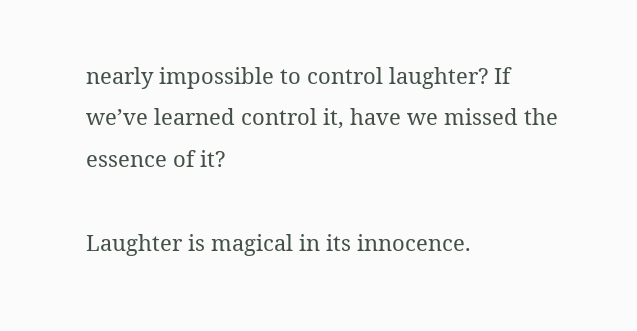nearly impossible to control laughter? If we’ve learned control it, have we missed the essence of it?

Laughter is magical in its innocence.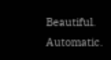Beautiful. Automatic.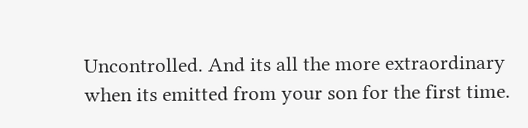Uncontrolled. And its all the more extraordinary when its emitted from your son for the first time.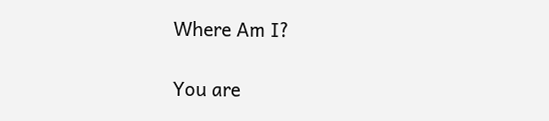Where Am I?

You are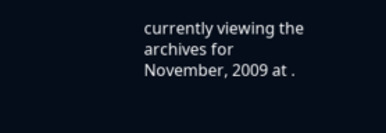currently viewing the archives for November, 2009 at .